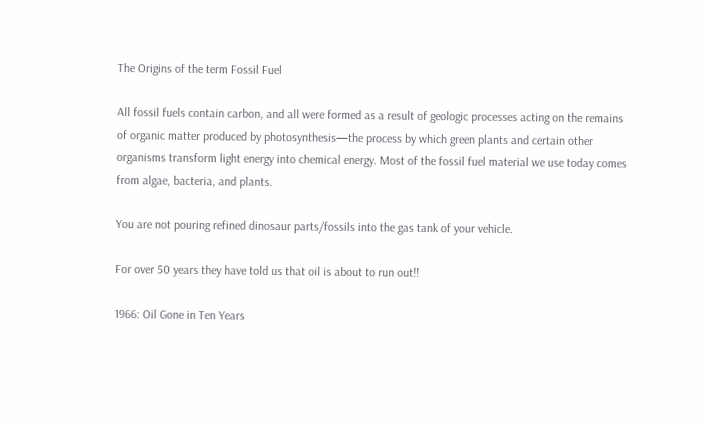The Origins of the term Fossil Fuel

All fossil fuels contain carbon, and all were formed as a result of geologic processes acting on the remains of organic matter produced by photosynthesis—the process by which green plants and certain other organisms transform light energy into chemical energy. Most of the fossil fuel material we use today comes from algae, bacteria, and plants.

You are not pouring refined dinosaur parts/fossils into the gas tank of your vehicle.

For over 50 years they have told us that oil is about to run out!!

1966: Oil Gone in Ten Years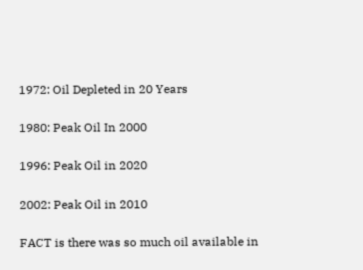1972: Oil Depleted in 20 Years

1980: Peak Oil In 2000

1996: Peak Oil in 2020

2002: Peak Oil in 2010

FACT is there was so much oil available in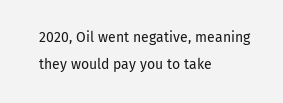2020, Oil went negative, meaning they would pay you to take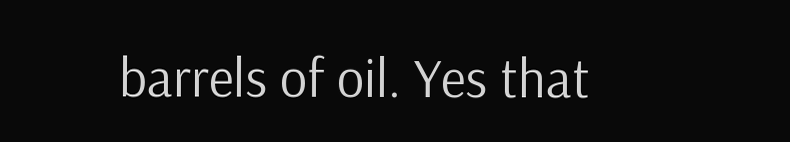barrels of oil. Yes that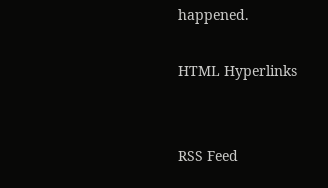happened.

HTML Hyperlinks


RSS Feed